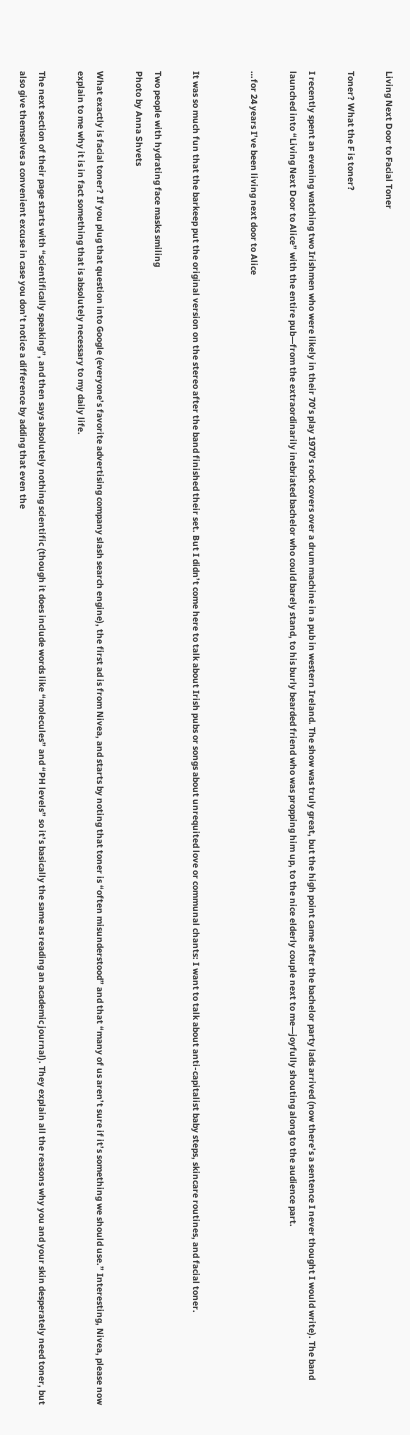Living Next Door to Facial Toner

Toner? What the F is toner?

I recently spent an evening watching two Irishmen who were likely in their 70’s play 1970’s rock covers over a drum machine in a pub in western Ireland. The show was truly great, but the high point came after the bachelor party lads arrived (now there’s a sentence I never thought I would write). The band launched into “Living Next Door to Alice” with the entire pub—from the extraordinarily inebriated bachelor who could barely stand, to his burly bearded friend who was propping him up, to the nice elderly couple next to me—joyfully shouting along to the audience part.

…for 24 years I’ve been living next door to Alice


It was so much fun that the barkeep put the original version on the stereo after the band finished their set. But I didn’t come here to talk about Irish pubs or songs about unrequited love or communal chants: I want to talk about anti-capitalist baby steps, skincare routines, and facial toner.

Two people with hydrating face masks smiling
Photo by Anna Shvets

What exactly is facial toner? If you plug that question into Google (everyone’s favorite advertising company slash search engine), the first ad is from Nivea, and starts by noting that toner is “often misunderstood” and that “many of us aren’t sure if it’s something we should use.” Interesting, Nivea, please now explain to me why it is in fact something that is absolutely necessary to my daily life.

The next section of their page starts with “scientifically speaking”, and then says absolutely nothing scientific (though it does include words like “molecules” and “PH levels” so it’s basically the same as reading an academic journal). They explain all the reasons why you and your skin desperately need toner, but also give themselves a convenient excuse in case you don’t notice a difference by adding that even the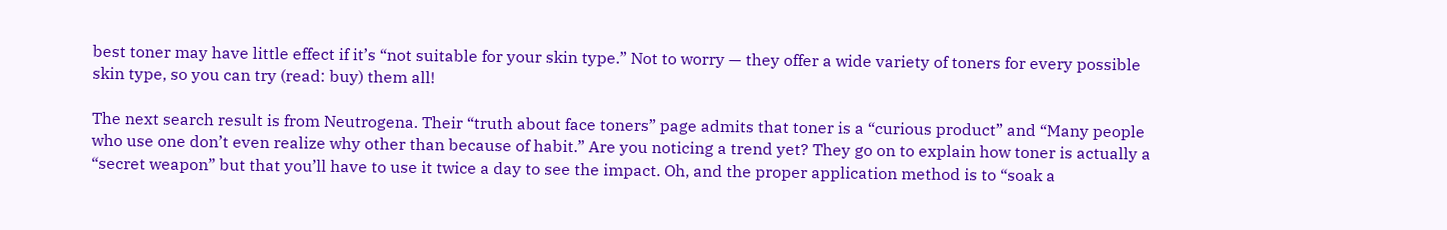best toner may have little effect if it’s “not suitable for your skin type.” Not to worry — they offer a wide variety of toners for every possible skin type, so you can try (read: buy) them all!

The next search result is from Neutrogena. Their “truth about face toners” page admits that toner is a “curious product” and “Many people who use one don’t even realize why other than because of habit.” Are you noticing a trend yet? They go on to explain how toner is actually a “secret weapon” but that you’ll have to use it twice a day to see the impact. Oh, and the proper application method is to “soak a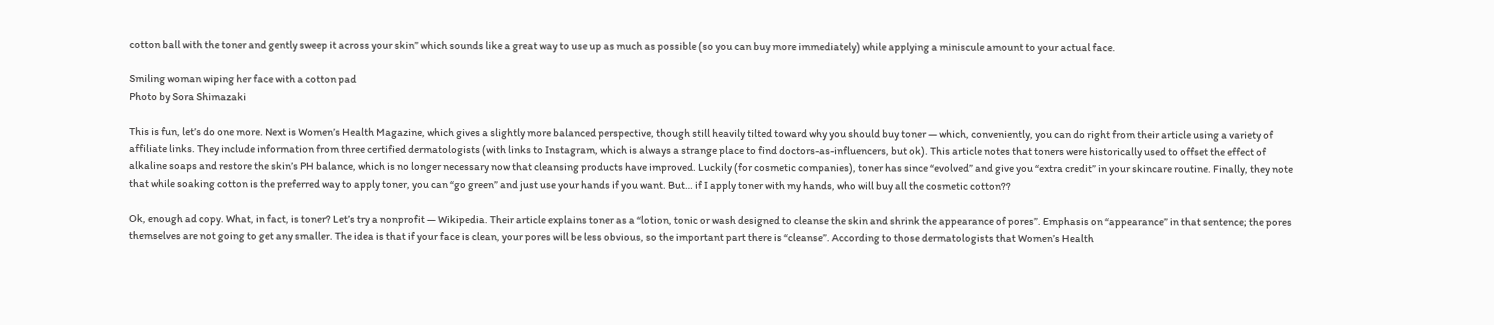cotton ball with the toner and gently sweep it across your skin” which sounds like a great way to use up as much as possible (so you can buy more immediately) while applying a miniscule amount to your actual face.

Smiling woman wiping her face with a cotton pad
Photo by Sora Shimazaki

This is fun, let’s do one more. Next is Women’s Health Magazine, which gives a slightly more balanced perspective, though still heavily tilted toward why you should buy toner — which, conveniently, you can do right from their article using a variety of affiliate links. They include information from three certified dermatologists (with links to Instagram, which is always a strange place to find doctors-as-influencers, but ok). This article notes that toners were historically used to offset the effect of alkaline soaps and restore the skin’s PH balance, which is no longer necessary now that cleansing products have improved. Luckily (for cosmetic companies), toner has since “evolved” and give you “extra credit” in your skincare routine. Finally, they note that while soaking cotton is the preferred way to apply toner, you can “go green” and just use your hands if you want. But… if I apply toner with my hands, who will buy all the cosmetic cotton??

Ok, enough ad copy. What, in fact, is toner? Let’s try a nonprofit — Wikipedia. Their article explains toner as a “lotion, tonic or wash designed to cleanse the skin and shrink the appearance of pores”. Emphasis on “appearance” in that sentence; the pores themselves are not going to get any smaller. The idea is that if your face is clean, your pores will be less obvious, so the important part there is “cleanse”. According to those dermatologists that Women’s Health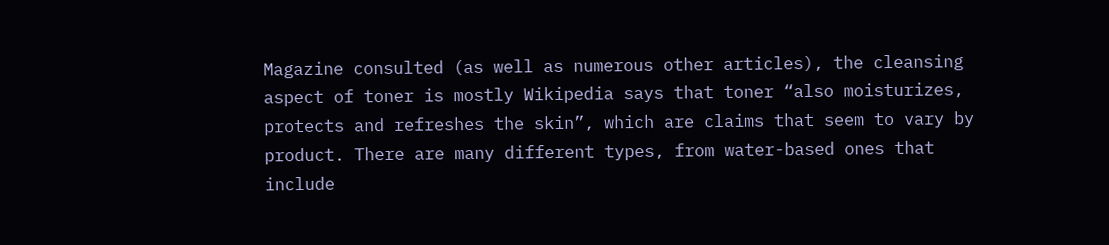Magazine consulted (as well as numerous other articles), the cleansing aspect of toner is mostly Wikipedia says that toner “also moisturizes, protects and refreshes the skin”, which are claims that seem to vary by product. There are many different types, from water-based ones that include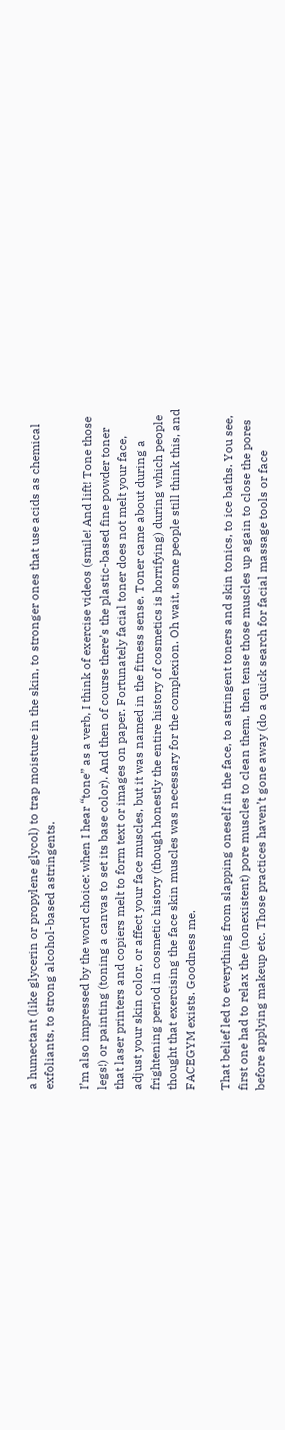a humectant (like glycerin or propylene glycol) to trap moisture in the skin, to stronger ones that use acids as chemical exfoliants, to strong alcohol-based astringents.

I’m also impressed by the word choice: when I hear “tone” as a verb, I think of exercise videos (smile! And lift! Tone those legs!) or painting (toning a canvas to set its base color). And then of course there’s the plastic-based fine powder toner that laser printers and copiers melt to form text or images on paper. Fortunately facial toner does not melt your face, adjust your skin color, or affect your face muscles, but it was named in the fitness sense. Toner came about during a frightening period in cosmetic history (though honestly the entire history of cosmetics is horrifying) during which people thought that exercising the face skin muscles was necessary for the complexion. Oh wait, some people still think this, and FACEGYM exists. Goodness me.

That belief led to everything from slapping oneself in the face, to astringent toners and skin tonics, to ice baths. You see, first one had to relax the (nonexistent) pore muscles to clean them, then tense those muscles up again to close the pores before applying makeup etc. Those practices haven’t gone away (do a quick search for facial massage tools or face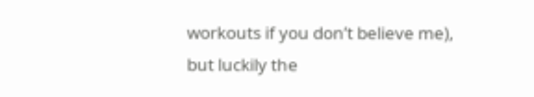workouts if you don’t believe me), but luckily the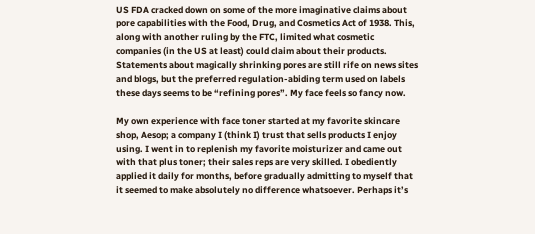US FDA cracked down on some of the more imaginative claims about pore capabilities with the Food, Drug, and Cosmetics Act of 1938. This, along with another ruling by the FTC, limited what cosmetic companies (in the US at least) could claim about their products. Statements about magically shrinking pores are still rife on news sites and blogs, but the preferred regulation-abiding term used on labels these days seems to be “refining pores”. My face feels so fancy now.

My own experience with face toner started at my favorite skincare shop, Aesop; a company I (think I) trust that sells products I enjoy using. I went in to replenish my favorite moisturizer and came out with that plus toner; their sales reps are very skilled. I obediently applied it daily for months, before gradually admitting to myself that it seemed to make absolutely no difference whatsoever. Perhaps it’s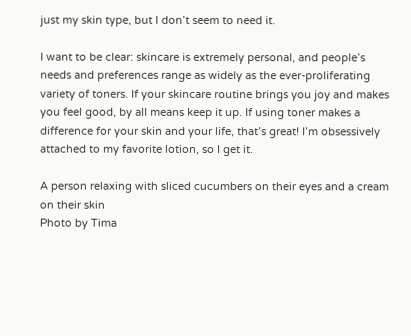just my skin type, but I don’t seem to need it.

I want to be clear: skincare is extremely personal, and people’s needs and preferences range as widely as the ever-proliferating variety of toners. If your skincare routine brings you joy and makes you feel good, by all means keep it up. If using toner makes a difference for your skin and your life, that’s great! I’m obsessively attached to my favorite lotion, so I get it.

A person relaxing with sliced cucumbers on their eyes and a cream on their skin
Photo by Tima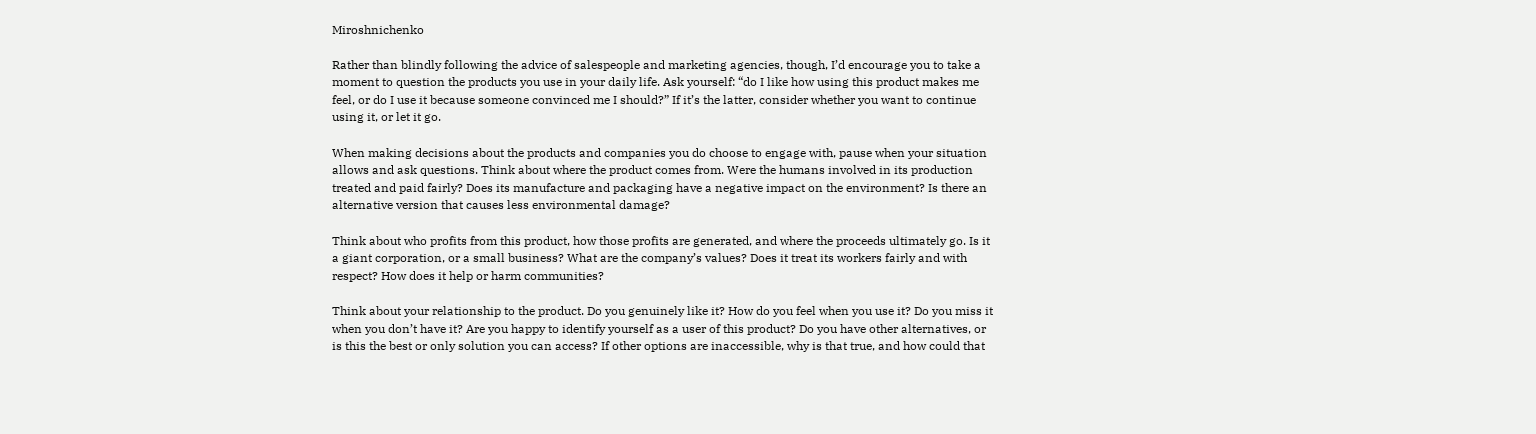Miroshnichenko

Rather than blindly following the advice of salespeople and marketing agencies, though, I’d encourage you to take a moment to question the products you use in your daily life. Ask yourself: “do I like how using this product makes me feel, or do I use it because someone convinced me I should?” If it’s the latter, consider whether you want to continue using it, or let it go.

When making decisions about the products and companies you do choose to engage with, pause when your situation allows and ask questions. Think about where the product comes from. Were the humans involved in its production treated and paid fairly? Does its manufacture and packaging have a negative impact on the environment? Is there an alternative version that causes less environmental damage?

Think about who profits from this product, how those profits are generated, and where the proceeds ultimately go. Is it a giant corporation, or a small business? What are the company’s values? Does it treat its workers fairly and with respect? How does it help or harm communities?

Think about your relationship to the product. Do you genuinely like it? How do you feel when you use it? Do you miss it when you don’t have it? Are you happy to identify yourself as a user of this product? Do you have other alternatives, or is this the best or only solution you can access? If other options are inaccessible, why is that true, and how could that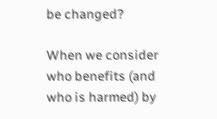be changed?

When we consider who benefits (and who is harmed) by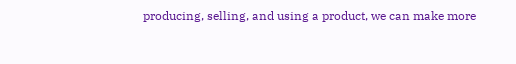producing, selling, and using a product, we can make more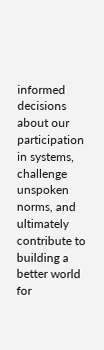informed decisions about our participation in systems, challenge unspoken norms, and ultimately contribute to building a better world for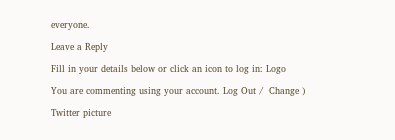everyone.

Leave a Reply

Fill in your details below or click an icon to log in: Logo

You are commenting using your account. Log Out /  Change )

Twitter picture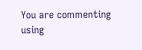You are commenting using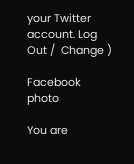your Twitter account. Log Out /  Change )

Facebook photo

You are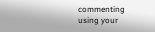commenting using your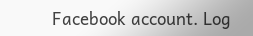Facebook account. Log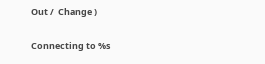Out /  Change )

Connecting to %s